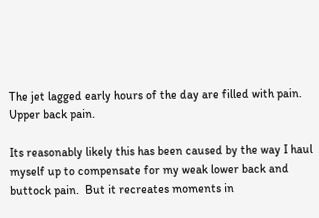The jet lagged early hours of the day are filled with pain.  Upper back pain.

Its reasonably likely this has been caused by the way I haul myself up to compensate for my weak lower back and buttock pain.  But it recreates moments in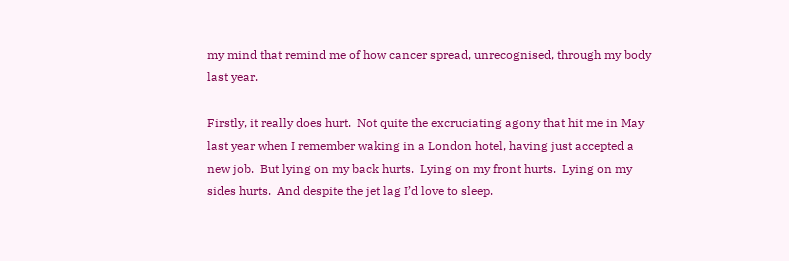my mind that remind me of how cancer spread, unrecognised, through my body last year.

Firstly, it really does hurt.  Not quite the excruciating agony that hit me in May last year when I remember waking in a London hotel, having just accepted a new job.  But lying on my back hurts.  Lying on my front hurts.  Lying on my sides hurts.  And despite the jet lag I’d love to sleep.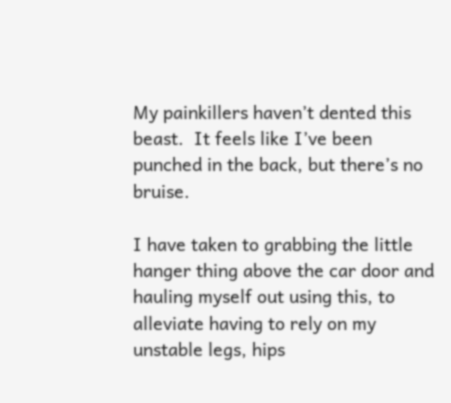My painkillers haven’t dented this beast.  It feels like I’ve been punched in the back, but there’s no bruise.

I have taken to grabbing the little hanger thing above the car door and hauling myself out using this, to alleviate having to rely on my unstable legs, hips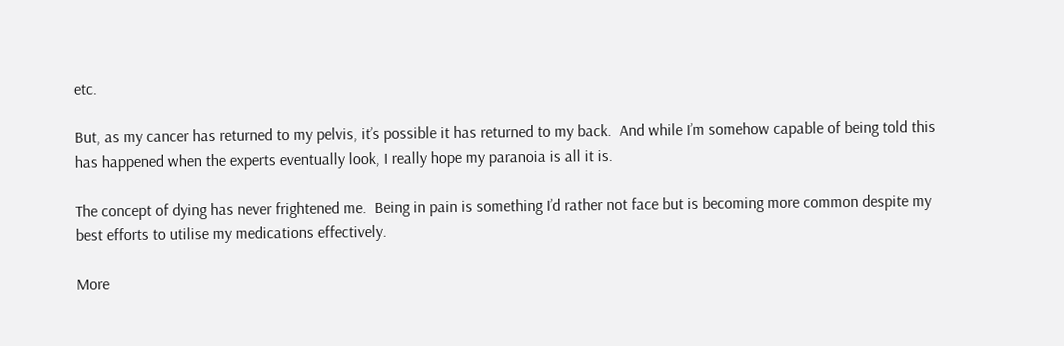etc.

But, as my cancer has returned to my pelvis, it’s possible it has returned to my back.  And while I’m somehow capable of being told this has happened when the experts eventually look, I really hope my paranoia is all it is.

The concept of dying has never frightened me.  Being in pain is something I’d rather not face but is becoming more common despite my best efforts to utilise my medications effectively.

More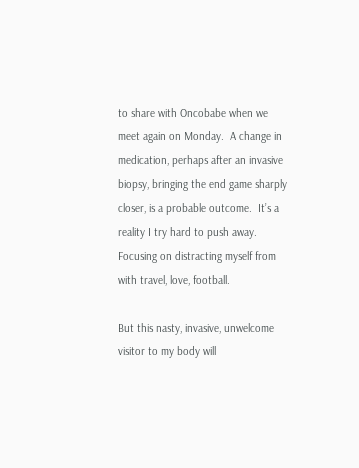to share with Oncobabe when we meet again on Monday.  A change in medication, perhaps after an invasive biopsy, bringing the end game sharply closer, is a probable outcome.  It’s a reality I try hard to push away.  Focusing on distracting myself from with travel, love, football.

But this nasty, invasive, unwelcome visitor to my body will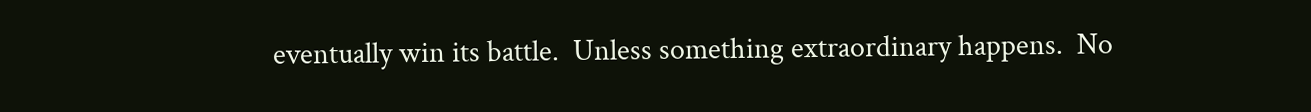eventually win its battle.  Unless something extraordinary happens.  No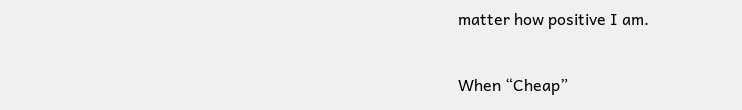matter how positive I am.

When “Cheap”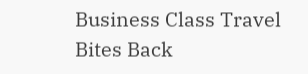Business Class Travel Bites Back